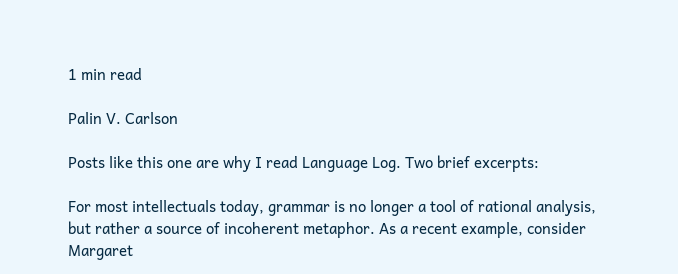1 min read

Palin V. Carlson

Posts like this one are why I read Language Log. Two brief excerpts:

For most intellectuals today, grammar is no longer a tool of rational analysis, but rather a source of incoherent metaphor. As a recent example, consider Margaret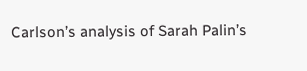Carlson’s analysis of Sarah Palin’s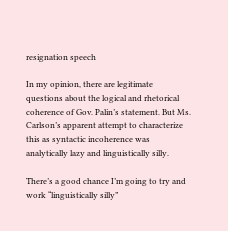resignation speech

In my opinion, there are legitimate questions about the logical and rhetorical coherence of Gov. Palin’s statement. But Ms. Carlson’s apparent attempt to characterize this as syntactic incoherence was analytically lazy and linguistically silly.

There’s a good chance I’m going to try and work “linguistically silly”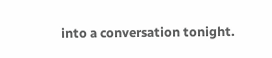into a conversation tonight.